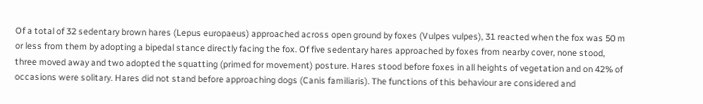Of a total of 32 sedentary brown hares (Lepus europaeus) approached across open ground by foxes (Vulpes vulpes), 31 reacted when the fox was 50 m or less from them by adopting a bipedal stance directly facing the fox. Of five sedentary hares approached by foxes from nearby cover, none stood, three moved away and two adopted the squatting (primed for movement) posture. Hares stood before foxes in all heights of vegetation and on 42% of occasions were solitary. Hares did not stand before approaching dogs (Canis familiaris). The functions of this behaviour are considered and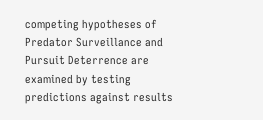competing hypotheses of Predator Surveillance and Pursuit Deterrence are examined by testing predictions against results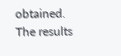obtained. The results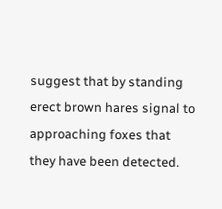suggest that by standing erect brown hares signal to approaching foxes that they have been detected.